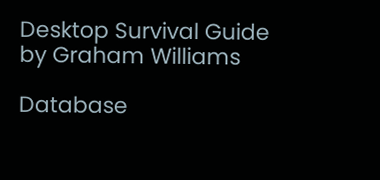Desktop Survival Guide
by Graham Williams

Database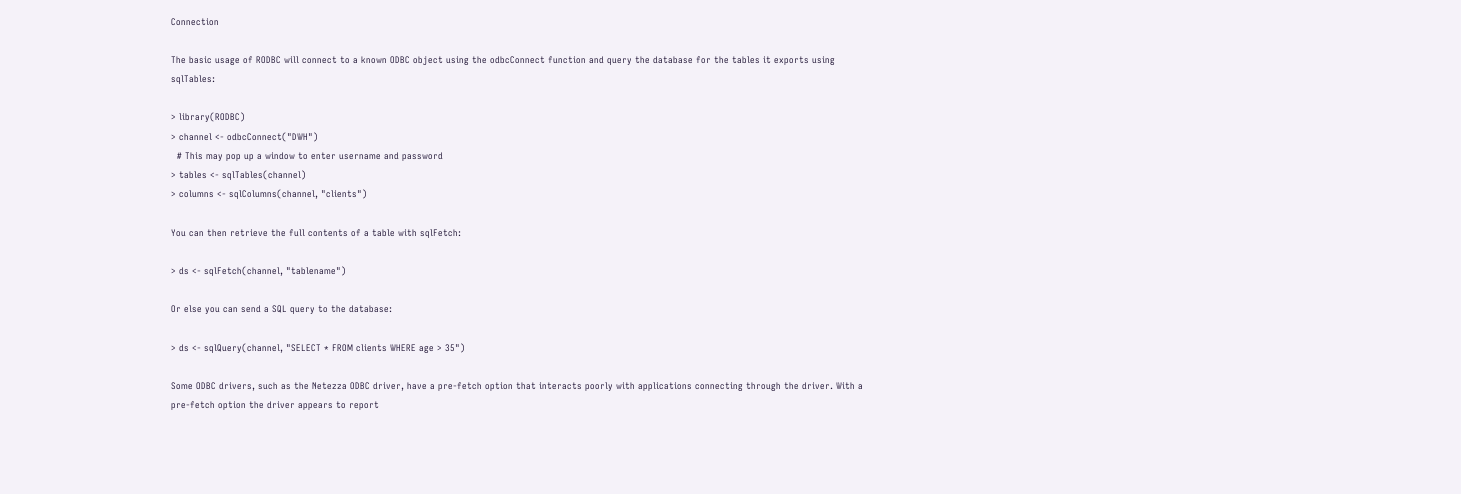Connection

The basic usage of RODBC will connect to a known ODBC object using the odbcConnect function and query the database for the tables it exports using sqlTables:

> library(RODBC)
> channel <- odbcConnect("DWH")
  # This may pop up a window to enter username and password
> tables <- sqlTables(channel)
> columns <- sqlColumns(channel, "clients")

You can then retrieve the full contents of a table with sqlFetch:

> ds <- sqlFetch(channel, "tablename")

Or else you can send a SQL query to the database:

> ds <- sqlQuery(channel, "SELECT * FROM clients WHERE age > 35")

Some ODBC drivers, such as the Netezza ODBC driver, have a pre-fetch option that interacts poorly with applications connecting through the driver. With a pre-fetch option the driver appears to report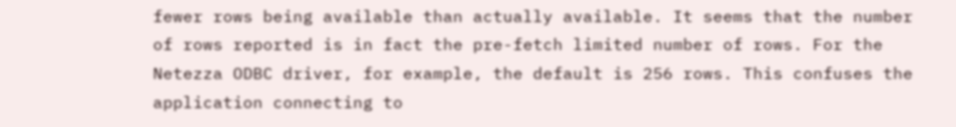fewer rows being available than actually available. It seems that the number of rows reported is in fact the pre-fetch limited number of rows. For the Netezza ODBC driver, for example, the default is 256 rows. This confuses the application connecting to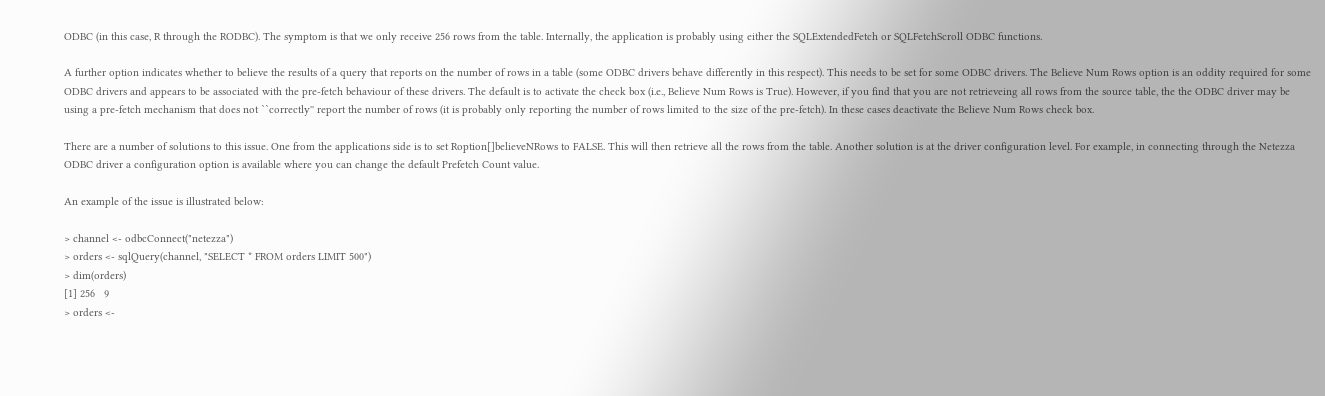ODBC (in this case, R through the RODBC). The symptom is that we only receive 256 rows from the table. Internally, the application is probably using either the SQLExtendedFetch or SQLFetchScroll ODBC functions.

A further option indicates whether to believe the results of a query that reports on the number of rows in a table (some ODBC drivers behave differently in this respect). This needs to be set for some ODBC drivers. The Believe Num Rows option is an oddity required for some ODBC drivers and appears to be associated with the pre-fetch behaviour of these drivers. The default is to activate the check box (i.e., Believe Num Rows is True). However, if you find that you are not retrieveing all rows from the source table, the the ODBC driver may be using a pre-fetch mechanism that does not ``correctly'' report the number of rows (it is probably only reporting the number of rows limited to the size of the pre-fetch). In these cases deactivate the Believe Num Rows check box.

There are a number of solutions to this issue. One from the applications side is to set Roption[]believeNRows to FALSE. This will then retrieve all the rows from the table. Another solution is at the driver configuration level. For example, in connecting through the Netezza ODBC driver a configuration option is available where you can change the default Prefetch Count value.

An example of the issue is illustrated below:

> channel <- odbcConnect("netezza")
> orders <- sqlQuery(channel, "SELECT * FROM orders LIMIT 500")
> dim(orders)
[1] 256   9
> orders <-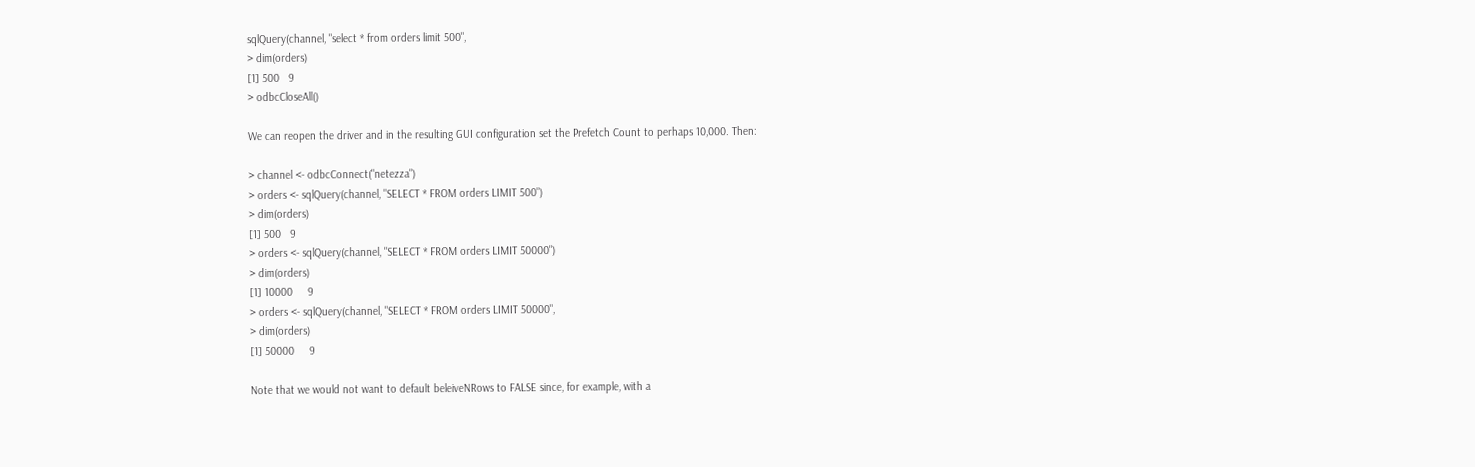sqlQuery(channel, "select * from orders limit 500",
> dim(orders)
[1] 500   9
> odbcCloseAll()

We can reopen the driver and in the resulting GUI configuration set the Prefetch Count to perhaps 10,000. Then:

> channel <- odbcConnect("netezza")
> orders <- sqlQuery(channel, "SELECT * FROM orders LIMIT 500")
> dim(orders)
[1] 500   9
> orders <- sqlQuery(channel, "SELECT * FROM orders LIMIT 50000")
> dim(orders)
[1] 10000     9
> orders <- sqlQuery(channel, "SELECT * FROM orders LIMIT 50000",
> dim(orders)
[1] 50000     9

Note that we would not want to default beleiveNRows to FALSE since, for example, with a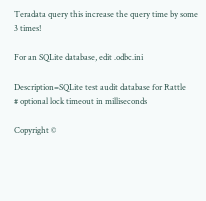Teradata query this increase the query time by some 3 times!

For an SQLite database, edit .odbc.ini

Description=SQLite test audit database for Rattle
# optional lock timeout in milliseconds

Copyright ©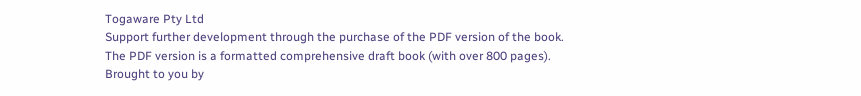Togaware Pty Ltd
Support further development through the purchase of the PDF version of the book.
The PDF version is a formatted comprehensive draft book (with over 800 pages).
Brought to you by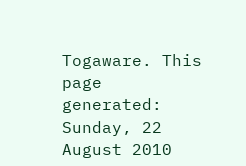Togaware. This page generated: Sunday, 22 August 2010